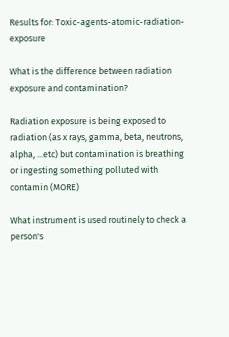Results for: Toxic-agents-atomic-radiation-exposure

What is the difference between radiation exposure and contamination?

Radiation exposure is being exposed to radiation (as x rays, gamma, beta, neutrons, alpha, ...etc) but contamination is breathing or ingesting something polluted with contamin (MORE)

What instrument is used routinely to check a person's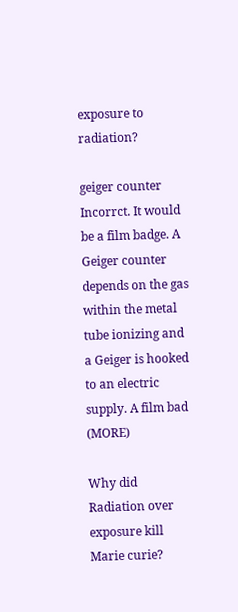exposure to radiation?

geiger counter Incorrct. It would be a film badge. A Geiger counter depends on the gas within the metal tube ionizing and a Geiger is hooked to an electric supply. A film bad (MORE)

Why did Radiation over exposure kill Marie curie?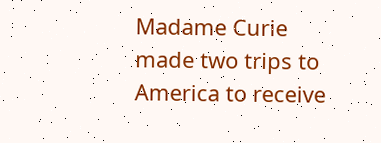Madame Curie made two trips to America to receive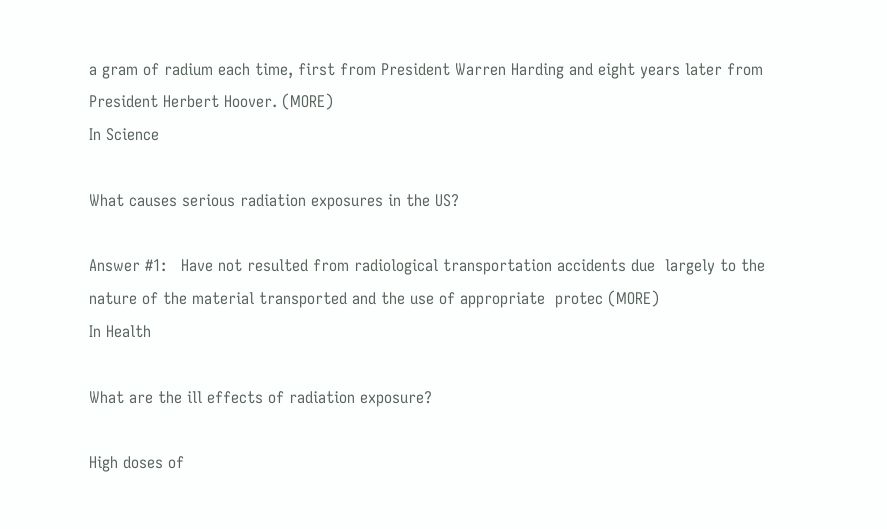a gram of radium each time, first from President Warren Harding and eight years later from President Herbert Hoover. (MORE)
In Science

What causes serious radiation exposures in the US?

Answer #1:   Have not resulted from radiological transportation accidents due  largely to the   nature of the material transported and the use of appropriate  protec (MORE)
In Health

What are the ill effects of radiation exposure?

High doses of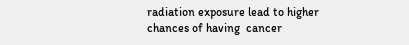radiation exposure lead to higher chances of having  cancer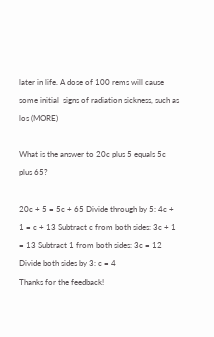later in life. A dose of 100 rems will cause some initial  signs of radiation sickness, such as los (MORE)

What is the answer to 20c plus 5 equals 5c plus 65?

20c + 5 = 5c + 65 Divide through by 5: 4c + 1 = c + 13 Subtract c from both sides: 3c + 1 = 13 Subtract 1 from both sides: 3c = 12 Divide both sides by 3: c = 4
Thanks for the feedback!